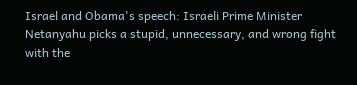Israel and Obama's speech: Israeli Prime Minister Netanyahu picks a stupid, unnecessary, and wrong fight with the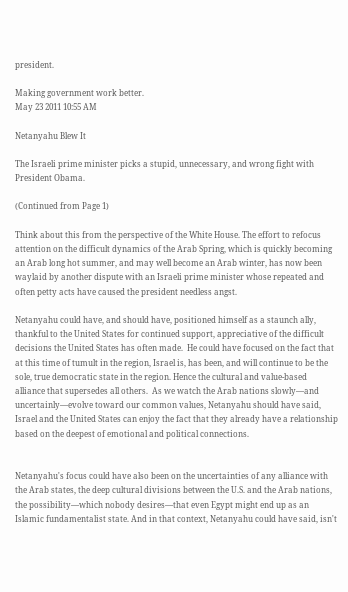president.

Making government work better.
May 23 2011 10:55 AM

Netanyahu Blew It

The Israeli prime minister picks a stupid, unnecessary, and wrong fight with President Obama.

(Continued from Page 1)

Think about this from the perspective of the White House. The effort to refocus attention on the difficult dynamics of the Arab Spring, which is quickly becoming an Arab long hot summer, and may well become an Arab winter, has now been waylaid by another dispute with an Israeli prime minister whose repeated and often petty acts have caused the president needless angst.

Netanyahu could have, and should have, positioned himself as a staunch ally, thankful to the United States for continued support, appreciative of the difficult decisions the United States has often made.  He could have focused on the fact that at this time of tumult in the region, Israel is, has been, and will continue to be the sole, true democratic state in the region. Hence the cultural and value-based alliance that supersedes all others.  As we watch the Arab nations slowly—and uncertainly—evolve toward our common values, Netanyahu should have said, Israel and the United States can enjoy the fact that they already have a relationship based on the deepest of emotional and political connections.


Netanyahu's focus could have also been on the uncertainties of any alliance with the Arab states, the deep cultural divisions between the U.S. and the Arab nations, the possibility—which nobody desires—that even Egypt might end up as an Islamic fundamentalist state. And in that context, Netanyahu could have said, isn't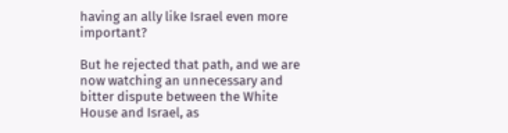having an ally like Israel even more important?

But he rejected that path, and we are now watching an unnecessary and bitter dispute between the White House and Israel, as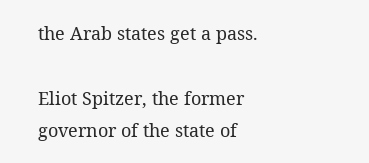the Arab states get a pass.

Eliot Spitzer, the former governor of the state of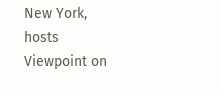New York, hosts Viewpoint on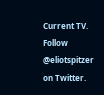Current TV. Follow @eliotspitzer on Twitter.